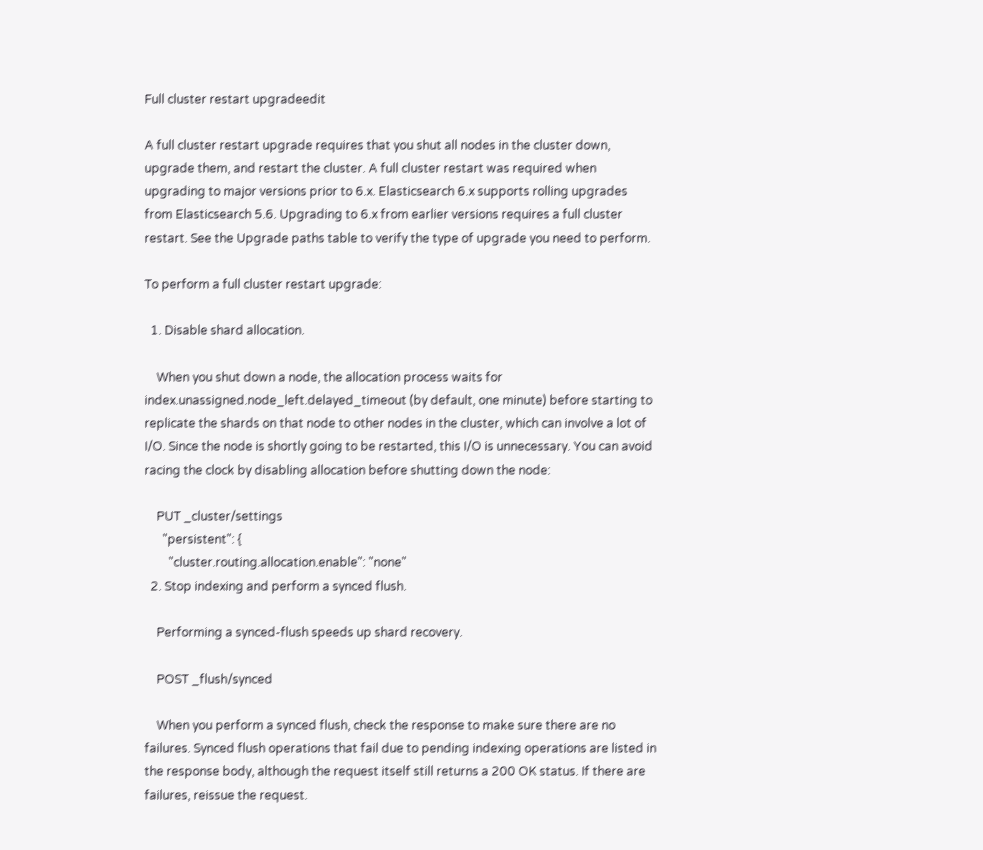Full cluster restart upgradeedit

A full cluster restart upgrade requires that you shut all nodes in the cluster down, upgrade them, and restart the cluster. A full cluster restart was required when upgrading to major versions prior to 6.x. Elasticsearch 6.x supports rolling upgrades from Elasticsearch 5.6. Upgrading to 6.x from earlier versions requires a full cluster restart. See the Upgrade paths table to verify the type of upgrade you need to perform.

To perform a full cluster restart upgrade:

  1. Disable shard allocation.

    When you shut down a node, the allocation process waits for index.unassigned.node_left.delayed_timeout (by default, one minute) before starting to replicate the shards on that node to other nodes in the cluster, which can involve a lot of I/O. Since the node is shortly going to be restarted, this I/O is unnecessary. You can avoid racing the clock by disabling allocation before shutting down the node:

    PUT _cluster/settings
      "persistent": {
        "cluster.routing.allocation.enable": "none"
  2. Stop indexing and perform a synced flush.

    Performing a synced-flush speeds up shard recovery.

    POST _flush/synced

    When you perform a synced flush, check the response to make sure there are no failures. Synced flush operations that fail due to pending indexing operations are listed in the response body, although the request itself still returns a 200 OK status. If there are failures, reissue the request.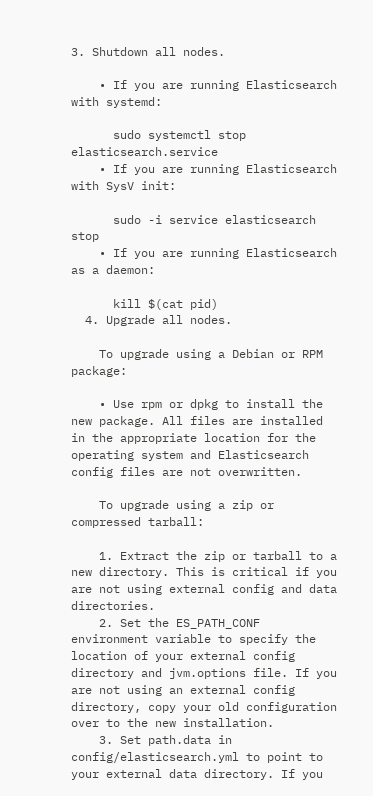3. Shutdown all nodes.

    • If you are running Elasticsearch with systemd:

      sudo systemctl stop elasticsearch.service
    • If you are running Elasticsearch with SysV init:

      sudo -i service elasticsearch stop
    • If you are running Elasticsearch as a daemon:

      kill $(cat pid)
  4. Upgrade all nodes.

    To upgrade using a Debian or RPM package:

    • Use rpm or dpkg to install the new package. All files are installed in the appropriate location for the operating system and Elasticsearch config files are not overwritten.

    To upgrade using a zip or compressed tarball:

    1. Extract the zip or tarball to a new directory. This is critical if you are not using external config and data directories.
    2. Set the ES_PATH_CONF environment variable to specify the location of your external config directory and jvm.options file. If you are not using an external config directory, copy your old configuration over to the new installation.
    3. Set path.data in config/elasticsearch.yml to point to your external data directory. If you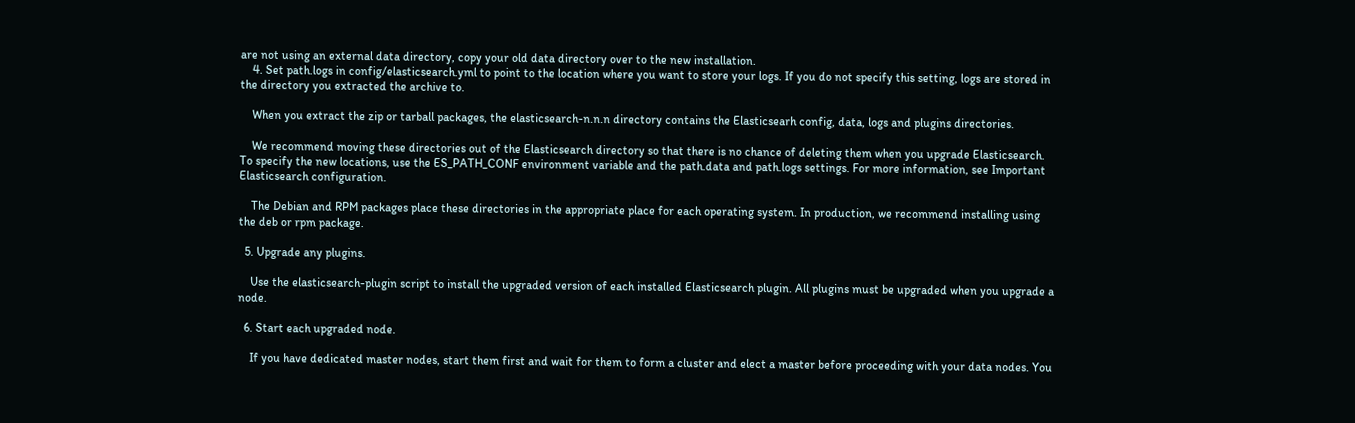are not using an external data directory, copy your old data directory over to the new installation.
    4. Set path.logs in config/elasticsearch.yml to point to the location where you want to store your logs. If you do not specify this setting, logs are stored in the directory you extracted the archive to.

    When you extract the zip or tarball packages, the elasticsearch-n.n.n directory contains the Elasticsearh config, data, logs and plugins directories.

    We recommend moving these directories out of the Elasticsearch directory so that there is no chance of deleting them when you upgrade Elasticsearch. To specify the new locations, use the ES_PATH_CONF environment variable and the path.data and path.logs settings. For more information, see Important Elasticsearch configuration.

    The Debian and RPM packages place these directories in the appropriate place for each operating system. In production, we recommend installing using the deb or rpm package.

  5. Upgrade any plugins.

    Use the elasticsearch-plugin script to install the upgraded version of each installed Elasticsearch plugin. All plugins must be upgraded when you upgrade a node.

  6. Start each upgraded node.

    If you have dedicated master nodes, start them first and wait for them to form a cluster and elect a master before proceeding with your data nodes. You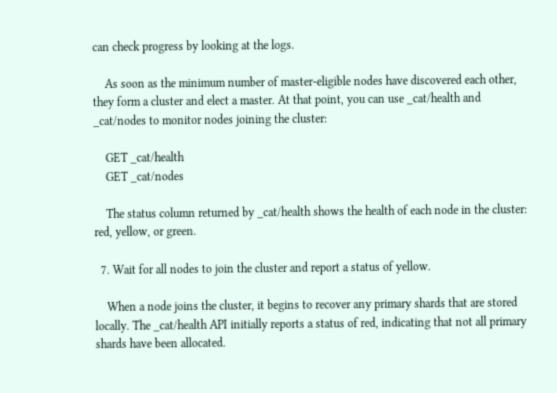can check progress by looking at the logs.

    As soon as the minimum number of master-eligible nodes have discovered each other, they form a cluster and elect a master. At that point, you can use _cat/health and _cat/nodes to monitor nodes joining the cluster:

    GET _cat/health
    GET _cat/nodes

    The status column returned by _cat/health shows the health of each node in the cluster: red, yellow, or green.

  7. Wait for all nodes to join the cluster and report a status of yellow.

    When a node joins the cluster, it begins to recover any primary shards that are stored locally. The _cat/health API initially reports a status of red, indicating that not all primary shards have been allocated.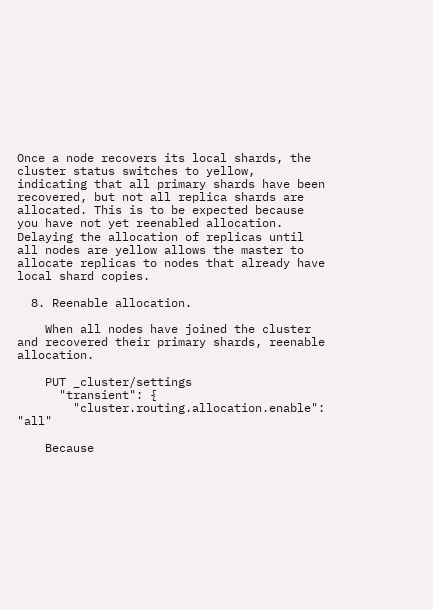Once a node recovers its local shards, the cluster status switches to yellow, indicating that all primary shards have been recovered, but not all replica shards are allocated. This is to be expected because you have not yet reenabled allocation. Delaying the allocation of replicas until all nodes are yellow allows the master to allocate replicas to nodes that already have local shard copies.

  8. Reenable allocation.

    When all nodes have joined the cluster and recovered their primary shards, reenable allocation.

    PUT _cluster/settings
      "transient": {
        "cluster.routing.allocation.enable": "all"

    Because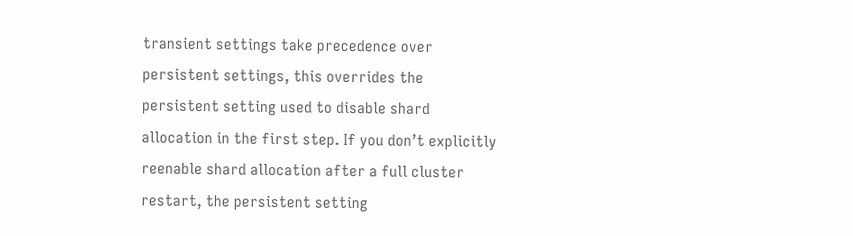transient settings take precedence over persistent settings, this overrides the persistent setting used to disable shard allocation in the first step. If you don’t explicitly reenable shard allocation after a full cluster restart, the persistent setting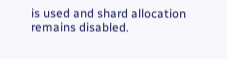is used and shard allocation remains disabled.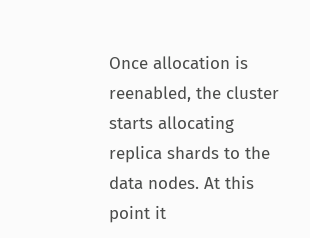Once allocation is reenabled, the cluster starts allocating replica shards to the data nodes. At this point it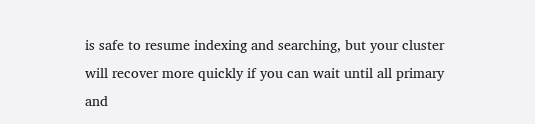is safe to resume indexing and searching, but your cluster will recover more quickly if you can wait until all primary and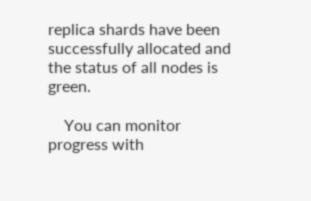replica shards have been successfully allocated and the status of all nodes is green.

    You can monitor progress with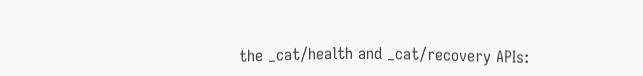the _cat/health and _cat/recovery APIs: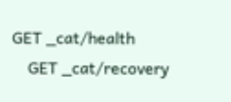GET _cat/health
    GET _cat/recovery